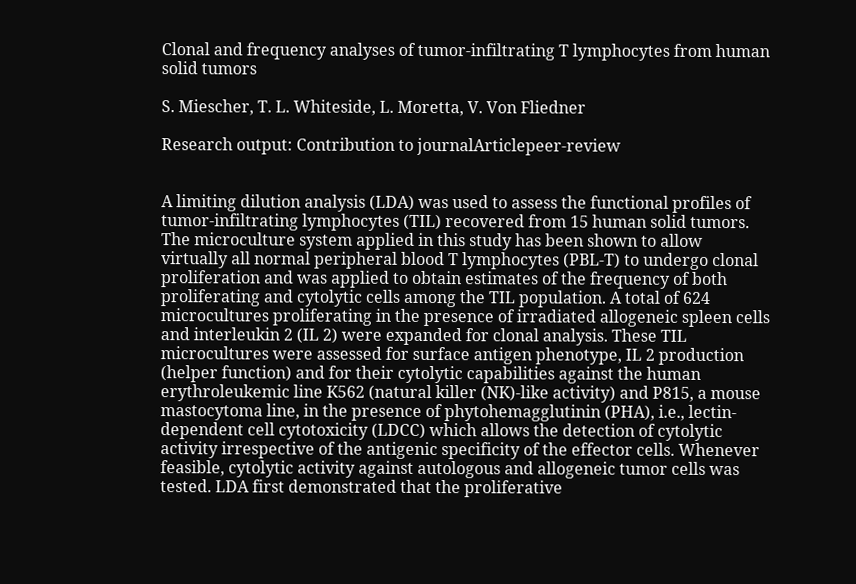Clonal and frequency analyses of tumor-infiltrating T lymphocytes from human solid tumors

S. Miescher, T. L. Whiteside, L. Moretta, V. Von Fliedner

Research output: Contribution to journalArticlepeer-review


A limiting dilution analysis (LDA) was used to assess the functional profiles of tumor-infiltrating lymphocytes (TIL) recovered from 15 human solid tumors. The microculture system applied in this study has been shown to allow virtually all normal peripheral blood T lymphocytes (PBL-T) to undergo clonal proliferation and was applied to obtain estimates of the frequency of both proliferating and cytolytic cells among the TIL population. A total of 624 microcultures proliferating in the presence of irradiated allogeneic spleen cells and interleukin 2 (IL 2) were expanded for clonal analysis. These TIL microcultures were assessed for surface antigen phenotype, IL 2 production (helper function) and for their cytolytic capabilities against the human erythroleukemic line K562 (natural killer (NK)-like activity) and P815, a mouse mastocytoma line, in the presence of phytohemagglutinin (PHA), i.e., lectin-dependent cell cytotoxicity (LDCC) which allows the detection of cytolytic activity irrespective of the antigenic specificity of the effector cells. Whenever feasible, cytolytic activity against autologous and allogeneic tumor cells was tested. LDA first demonstrated that the proliferative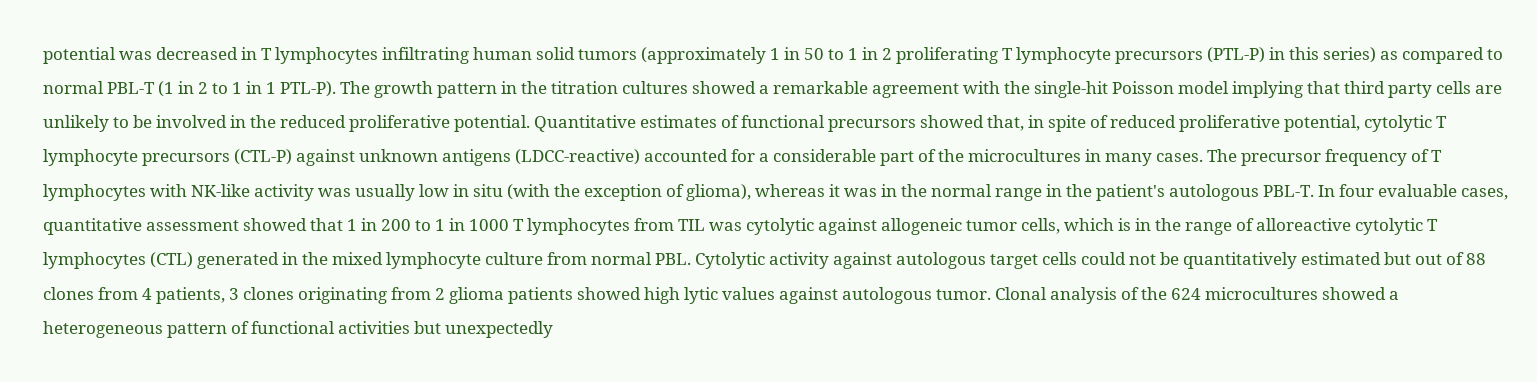potential was decreased in T lymphocytes infiltrating human solid tumors (approximately 1 in 50 to 1 in 2 proliferating T lymphocyte precursors (PTL-P) in this series) as compared to normal PBL-T (1 in 2 to 1 in 1 PTL-P). The growth pattern in the titration cultures showed a remarkable agreement with the single-hit Poisson model implying that third party cells are unlikely to be involved in the reduced proliferative potential. Quantitative estimates of functional precursors showed that, in spite of reduced proliferative potential, cytolytic T lymphocyte precursors (CTL-P) against unknown antigens (LDCC-reactive) accounted for a considerable part of the microcultures in many cases. The precursor frequency of T lymphocytes with NK-like activity was usually low in situ (with the exception of glioma), whereas it was in the normal range in the patient's autologous PBL-T. In four evaluable cases, quantitative assessment showed that 1 in 200 to 1 in 1000 T lymphocytes from TIL was cytolytic against allogeneic tumor cells, which is in the range of alloreactive cytolytic T lymphocytes (CTL) generated in the mixed lymphocyte culture from normal PBL. Cytolytic activity against autologous target cells could not be quantitatively estimated but out of 88 clones from 4 patients, 3 clones originating from 2 glioma patients showed high lytic values against autologous tumor. Clonal analysis of the 624 microcultures showed a heterogeneous pattern of functional activities but unexpectedly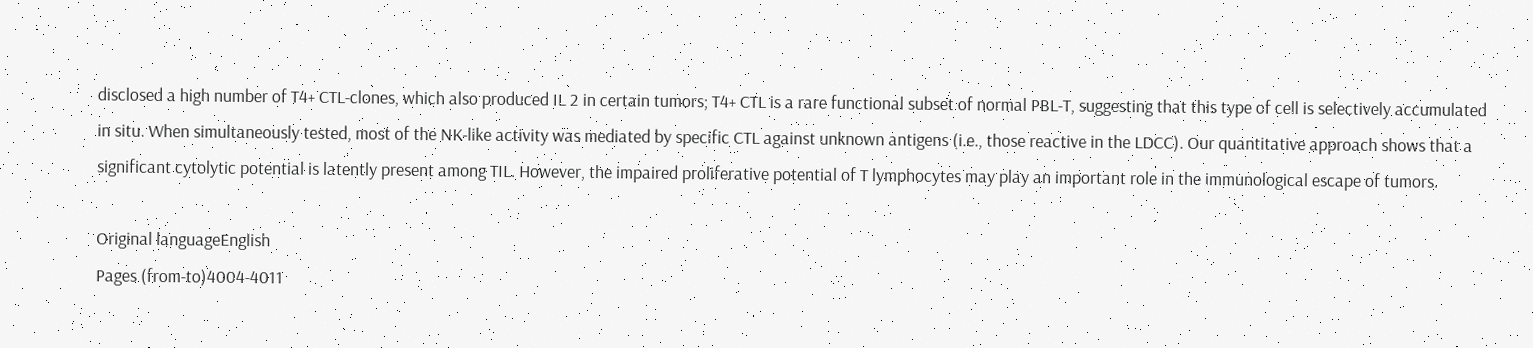disclosed a high number of T4+ CTL-clones, which also produced IL 2 in certain tumors; T4+ CTL is a rare functional subset of normal PBL-T, suggesting that this type of cell is selectively accumulated in situ. When simultaneously tested, most of the NK-like activity was mediated by specific CTL against unknown antigens (i.e., those reactive in the LDCC). Our quantitative approach shows that a significant cytolytic potential is latently present among TIL. However, the impaired proliferative potential of T lymphocytes may play an important role in the immunological escape of tumors.

Original languageEnglish
Pages (from-to)4004-4011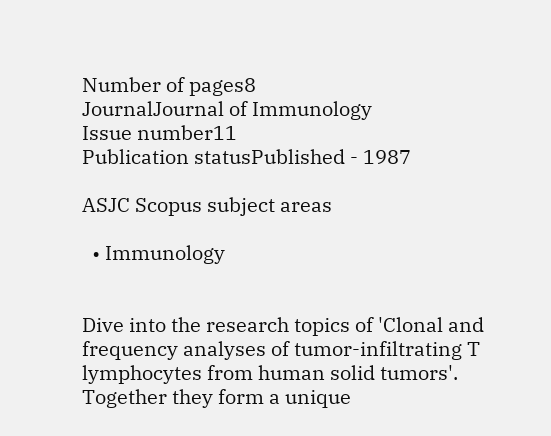Number of pages8
JournalJournal of Immunology
Issue number11
Publication statusPublished - 1987

ASJC Scopus subject areas

  • Immunology


Dive into the research topics of 'Clonal and frequency analyses of tumor-infiltrating T lymphocytes from human solid tumors'. Together they form a unique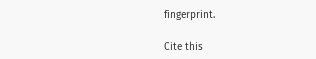fingerprint.

Cite this